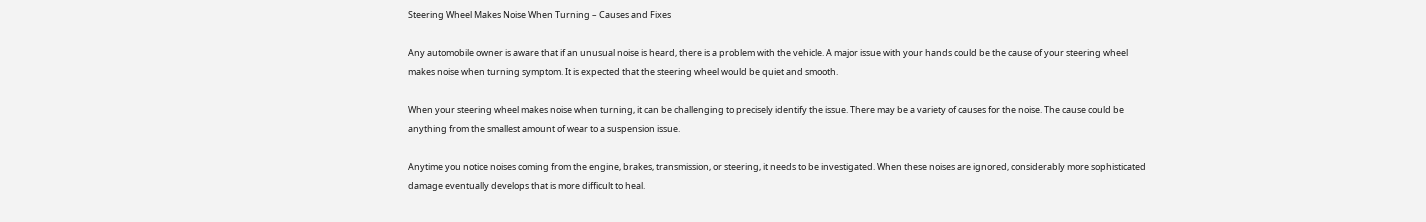Steering Wheel Makes Noise When Turning – Causes and Fixes

Any automobile owner is aware that if an unusual noise is heard, there is a problem with the vehicle. A major issue with your hands could be the cause of your steering wheel makes noise when turning symptom. It is expected that the steering wheel would be quiet and smooth.

When your steering wheel makes noise when turning, it can be challenging to precisely identify the issue. There may be a variety of causes for the noise. The cause could be anything from the smallest amount of wear to a suspension issue.

Anytime you notice noises coming from the engine, brakes, transmission, or steering, it needs to be investigated. When these noises are ignored, considerably more sophisticated damage eventually develops that is more difficult to heal.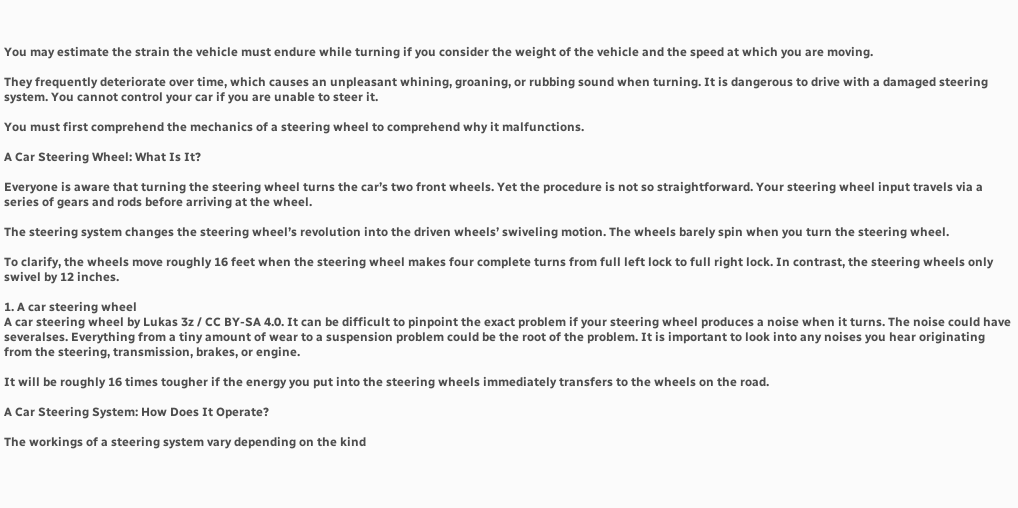You may estimate the strain the vehicle must endure while turning if you consider the weight of the vehicle and the speed at which you are moving.

They frequently deteriorate over time, which causes an unpleasant whining, groaning, or rubbing sound when turning. It is dangerous to drive with a damaged steering system. You cannot control your car if you are unable to steer it.

You must first comprehend the mechanics of a steering wheel to comprehend why it malfunctions.

A Car Steering Wheel: What Is It?

Everyone is aware that turning the steering wheel turns the car’s two front wheels. Yet the procedure is not so straightforward. Your steering wheel input travels via a series of gears and rods before arriving at the wheel.

The steering system changes the steering wheel’s revolution into the driven wheels’ swiveling motion. The wheels barely spin when you turn the steering wheel.

To clarify, the wheels move roughly 16 feet when the steering wheel makes four complete turns from full left lock to full right lock. In contrast, the steering wheels only swivel by 12 inches.

1. A car steering wheel
A car steering wheel by Lukas 3z / CC BY-SA 4.0. It can be difficult to pinpoint the exact problem if your steering wheel produces a noise when it turns. The noise could have severalses. Everything from a tiny amount of wear to a suspension problem could be the root of the problem. It is important to look into any noises you hear originating from the steering, transmission, brakes, or engine.

It will be roughly 16 times tougher if the energy you put into the steering wheels immediately transfers to the wheels on the road.

A Car Steering System: How Does It Operate?

The workings of a steering system vary depending on the kind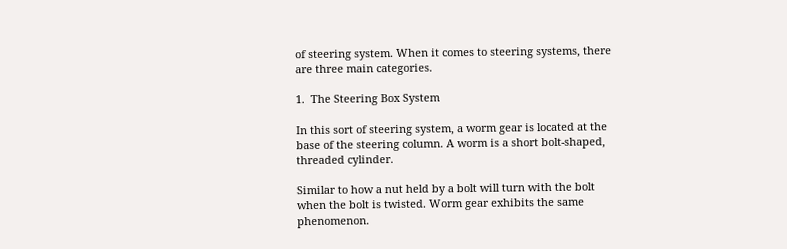of steering system. When it comes to steering systems, there are three main categories.

1.  The Steering Box System

In this sort of steering system, a worm gear is located at the base of the steering column. A worm is a short bolt-shaped, threaded cylinder.

Similar to how a nut held by a bolt will turn with the bolt when the bolt is twisted. Worm gear exhibits the same phenomenon.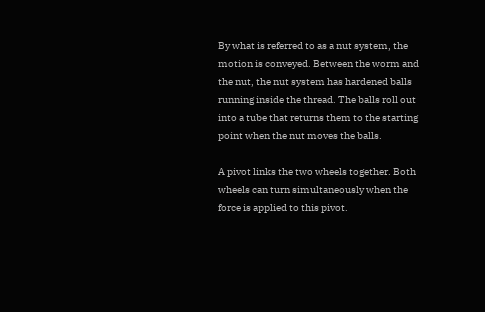By what is referred to as a nut system, the motion is conveyed. Between the worm and the nut, the nut system has hardened balls running inside the thread. The balls roll out into a tube that returns them to the starting point when the nut moves the balls.

A pivot links the two wheels together. Both wheels can turn simultaneously when the force is applied to this pivot.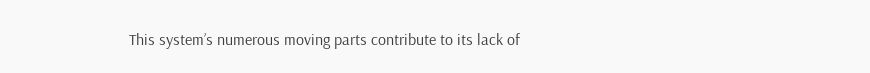This system’s numerous moving parts contribute to its lack of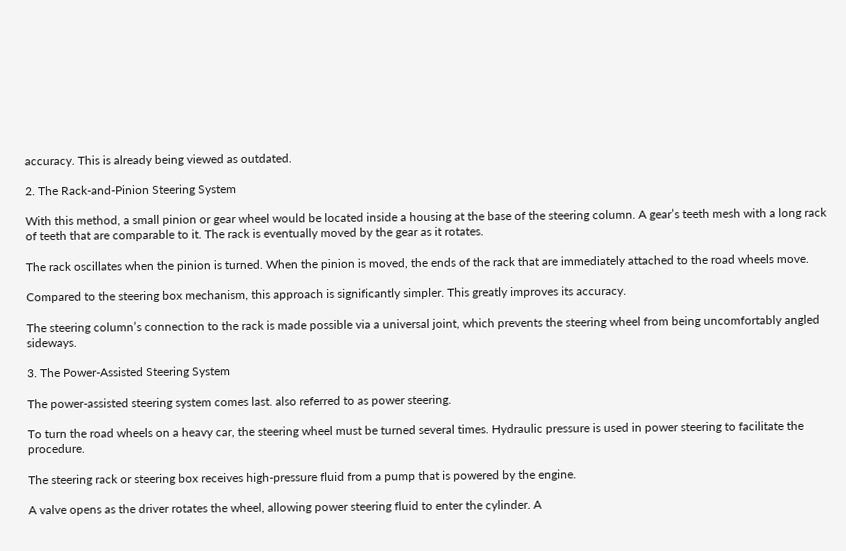accuracy. This is already being viewed as outdated.

2. The Rack-and-Pinion Steering System

With this method, a small pinion or gear wheel would be located inside a housing at the base of the steering column. A gear’s teeth mesh with a long rack of teeth that are comparable to it. The rack is eventually moved by the gear as it rotates.

The rack oscillates when the pinion is turned. When the pinion is moved, the ends of the rack that are immediately attached to the road wheels move.

Compared to the steering box mechanism, this approach is significantly simpler. This greatly improves its accuracy.

The steering column’s connection to the rack is made possible via a universal joint, which prevents the steering wheel from being uncomfortably angled sideways.

3. The Power-Assisted Steering System

The power-assisted steering system comes last. also referred to as power steering.

To turn the road wheels on a heavy car, the steering wheel must be turned several times. Hydraulic pressure is used in power steering to facilitate the procedure.

The steering rack or steering box receives high-pressure fluid from a pump that is powered by the engine.

A valve opens as the driver rotates the wheel, allowing power steering fluid to enter the cylinder. A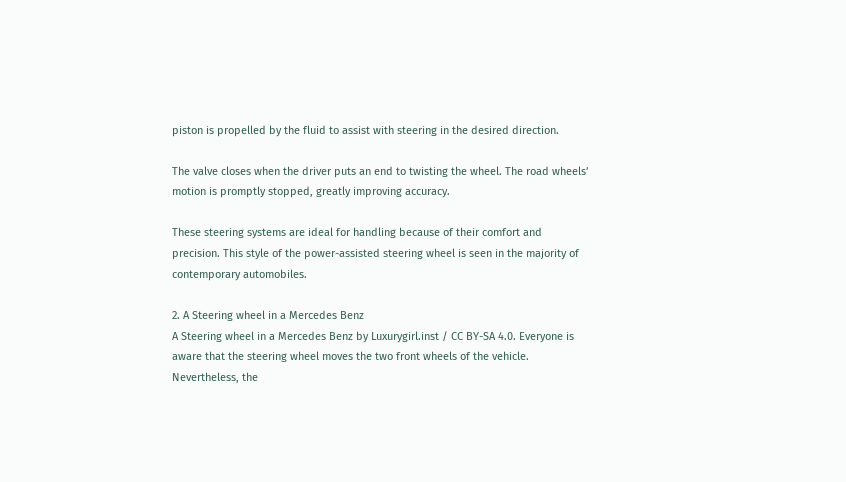piston is propelled by the fluid to assist with steering in the desired direction.

The valve closes when the driver puts an end to twisting the wheel. The road wheels’ motion is promptly stopped, greatly improving accuracy.

These steering systems are ideal for handling because of their comfort and precision. This style of the power-assisted steering wheel is seen in the majority of contemporary automobiles.

2. A Steering wheel in a Mercedes Benz
A Steering wheel in a Mercedes Benz by Luxurygirl.inst / CC BY-SA 4.0. Everyone is aware that the steering wheel moves the two front wheels of the vehicle. Nevertheless, the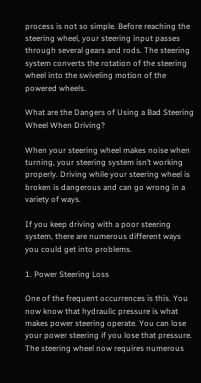process is not so simple. Before reaching the steering wheel, your steering input passes through several gears and rods. The steering system converts the rotation of the steering wheel into the swiveling motion of the powered wheels.

What are the Dangers of Using a Bad Steering Wheel When Driving?

When your steering wheel makes noise when turning, your steering system isn’t working properly. Driving while your steering wheel is broken is dangerous and can go wrong in a variety of ways.

If you keep driving with a poor steering system, there are numerous different ways you could get into problems.

1. Power Steering Loss

One of the frequent occurrences is this. You now know that hydraulic pressure is what makes power steering operate. You can lose your power steering if you lose that pressure. The steering wheel now requires numerous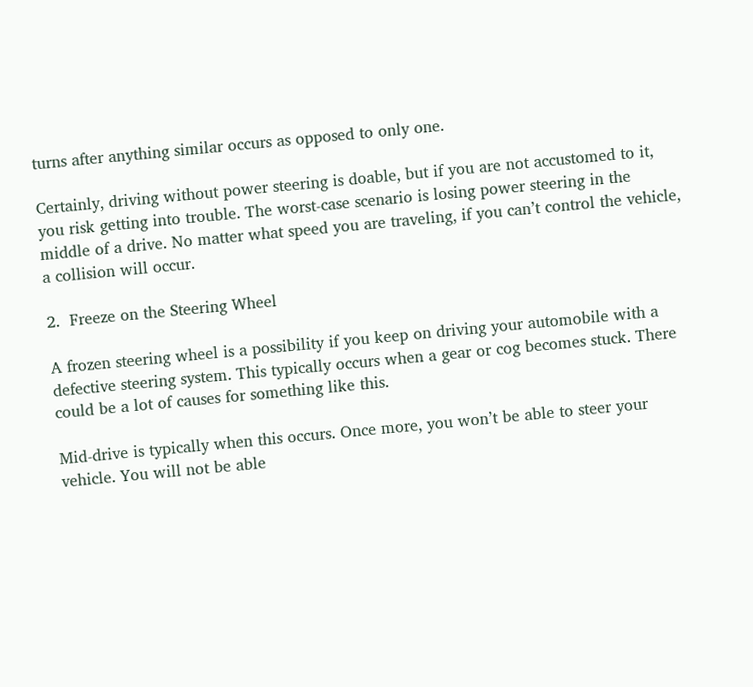turns after anything similar occurs as opposed to only one.

Certainly, driving without power steering is doable, but if you are not accustomed to it, you risk getting into trouble. The worst-case scenario is losing power steering in the middle of a drive. No matter what speed you are traveling, if you can’t control the vehicle, a collision will occur.

2.  Freeze on the Steering Wheel

A frozen steering wheel is a possibility if you keep on driving your automobile with a defective steering system. This typically occurs when a gear or cog becomes stuck. There could be a lot of causes for something like this.

Mid-drive is typically when this occurs. Once more, you won’t be able to steer your vehicle. You will not be able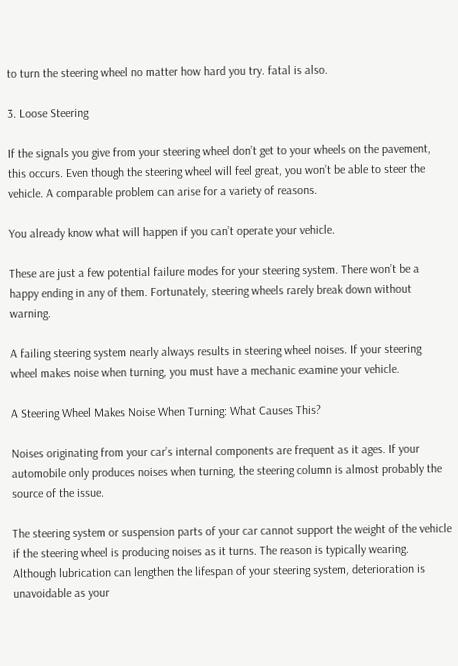to turn the steering wheel no matter how hard you try. fatal is also.

3. Loose Steering

If the signals you give from your steering wheel don’t get to your wheels on the pavement, this occurs. Even though the steering wheel will feel great, you won’t be able to steer the vehicle. A comparable problem can arise for a variety of reasons.

You already know what will happen if you can’t operate your vehicle.

These are just a few potential failure modes for your steering system. There won’t be a happy ending in any of them. Fortunately, steering wheels rarely break down without warning.

A failing steering system nearly always results in steering wheel noises. If your steering wheel makes noise when turning, you must have a mechanic examine your vehicle.

A Steering Wheel Makes Noise When Turning: What Causes This?

Noises originating from your car’s internal components are frequent as it ages. If your automobile only produces noises when turning, the steering column is almost probably the source of the issue.

The steering system or suspension parts of your car cannot support the weight of the vehicle if the steering wheel is producing noises as it turns. The reason is typically wearing. Although lubrication can lengthen the lifespan of your steering system, deterioration is unavoidable as your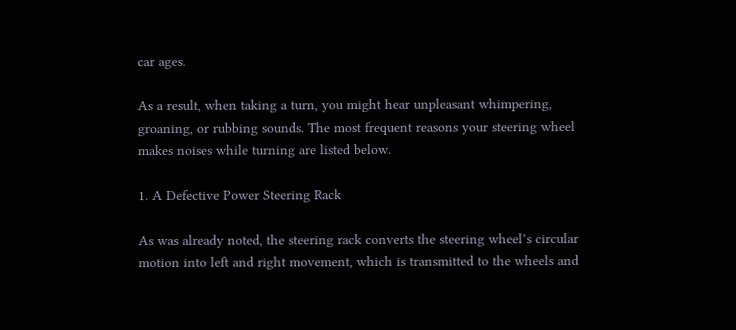car ages.

As a result, when taking a turn, you might hear unpleasant whimpering, groaning, or rubbing sounds. The most frequent reasons your steering wheel makes noises while turning are listed below.

1. A Defective Power Steering Rack

As was already noted, the steering rack converts the steering wheel’s circular motion into left and right movement, which is transmitted to the wheels and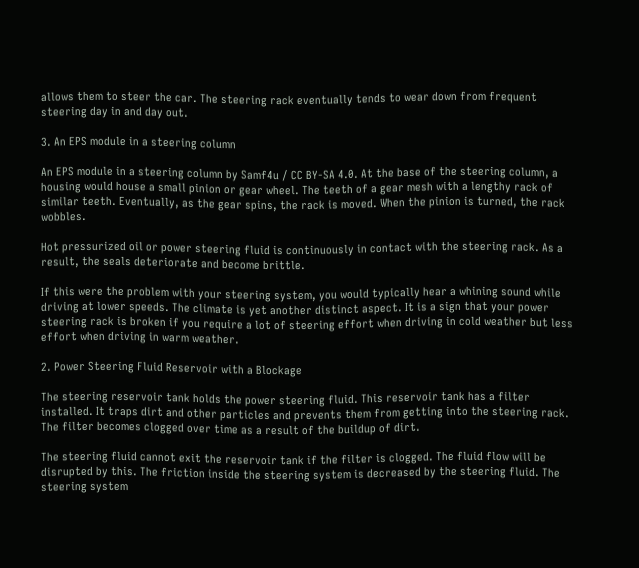allows them to steer the car. The steering rack eventually tends to wear down from frequent steering day in and day out.

3. An EPS module in a steering column

An EPS module in a steering column by Samf4u / CC BY-SA 4.0. At the base of the steering column, a housing would house a small pinion or gear wheel. The teeth of a gear mesh with a lengthy rack of similar teeth. Eventually, as the gear spins, the rack is moved. When the pinion is turned, the rack wobbles.

Hot pressurized oil or power steering fluid is continuously in contact with the steering rack. As a result, the seals deteriorate and become brittle.

If this were the problem with your steering system, you would typically hear a whining sound while driving at lower speeds. The climate is yet another distinct aspect. It is a sign that your power steering rack is broken if you require a lot of steering effort when driving in cold weather but less effort when driving in warm weather.

2. Power Steering Fluid Reservoir with a Blockage

The steering reservoir tank holds the power steering fluid. This reservoir tank has a filter installed. It traps dirt and other particles and prevents them from getting into the steering rack. The filter becomes clogged over time as a result of the buildup of dirt.

The steering fluid cannot exit the reservoir tank if the filter is clogged. The fluid flow will be disrupted by this. The friction inside the steering system is decreased by the steering fluid. The steering system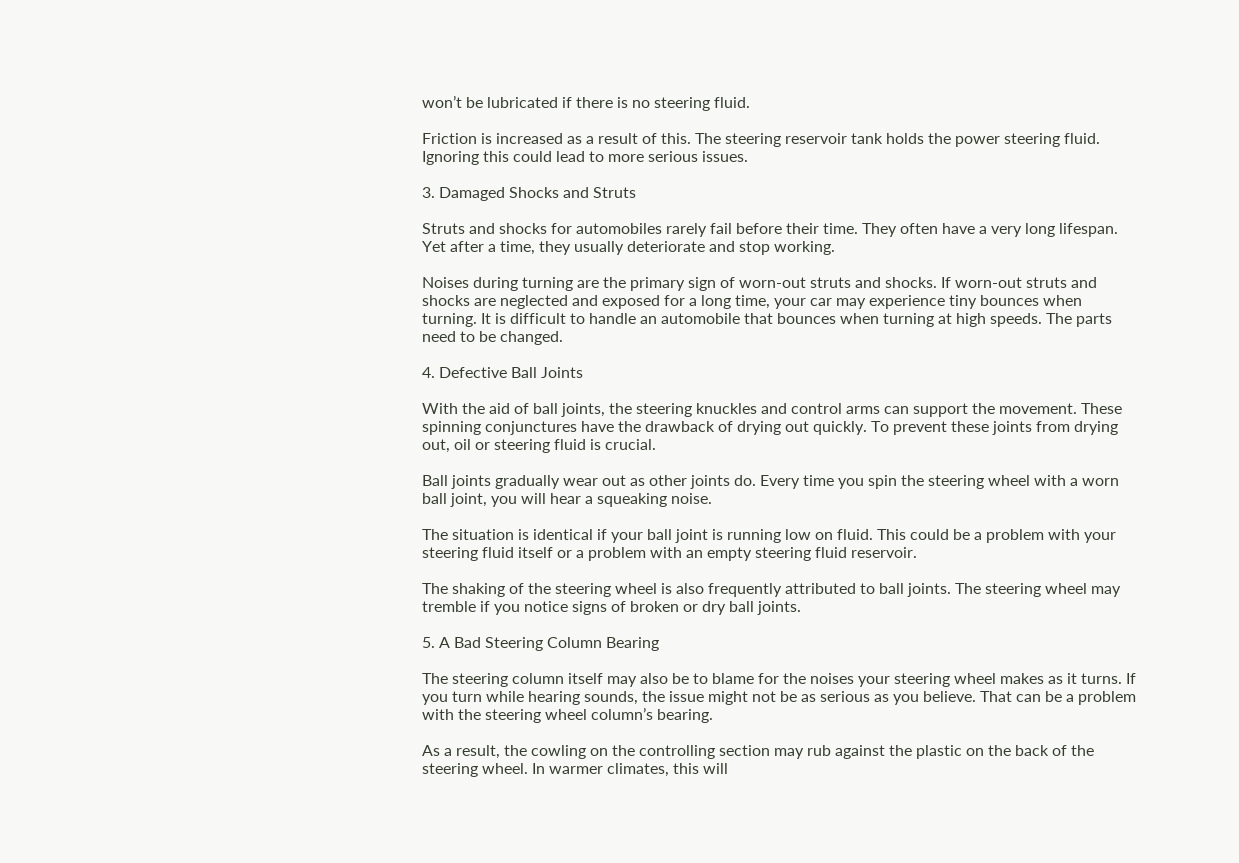won’t be lubricated if there is no steering fluid.

Friction is increased as a result of this. The steering reservoir tank holds the power steering fluid. Ignoring this could lead to more serious issues.

3. Damaged Shocks and Struts

Struts and shocks for automobiles rarely fail before their time. They often have a very long lifespan. Yet after a time, they usually deteriorate and stop working.

Noises during turning are the primary sign of worn-out struts and shocks. If worn-out struts and shocks are neglected and exposed for a long time, your car may experience tiny bounces when turning. It is difficult to handle an automobile that bounces when turning at high speeds. The parts need to be changed.

4. Defective Ball Joints

With the aid of ball joints, the steering knuckles and control arms can support the movement. These spinning conjunctures have the drawback of drying out quickly. To prevent these joints from drying out, oil or steering fluid is crucial.

Ball joints gradually wear out as other joints do. Every time you spin the steering wheel with a worn ball joint, you will hear a squeaking noise.

The situation is identical if your ball joint is running low on fluid. This could be a problem with your steering fluid itself or a problem with an empty steering fluid reservoir.

The shaking of the steering wheel is also frequently attributed to ball joints. The steering wheel may tremble if you notice signs of broken or dry ball joints.

5. A Bad Steering Column Bearing

The steering column itself may also be to blame for the noises your steering wheel makes as it turns. If you turn while hearing sounds, the issue might not be as serious as you believe. That can be a problem with the steering wheel column’s bearing.

As a result, the cowling on the controlling section may rub against the plastic on the back of the steering wheel. In warmer climates, this will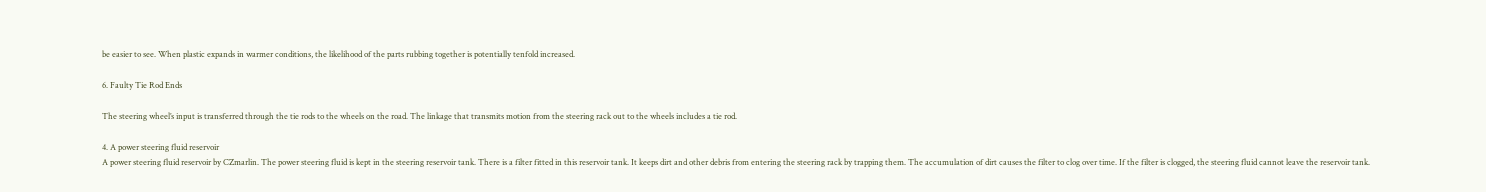be easier to see. When plastic expands in warmer conditions, the likelihood of the parts rubbing together is potentially tenfold increased.

6. Faulty Tie Rod Ends

The steering wheel’s input is transferred through the tie rods to the wheels on the road. The linkage that transmits motion from the steering rack out to the wheels includes a tie rod.

4. A power steering fluid reservoir
A power steering fluid reservoir by CZmarlin. The power steering fluid is kept in the steering reservoir tank. There is a filter fitted in this reservoir tank. It keeps dirt and other debris from entering the steering rack by trapping them. The accumulation of dirt causes the filter to clog over time. If the filter is clogged, the steering fluid cannot leave the reservoir tank.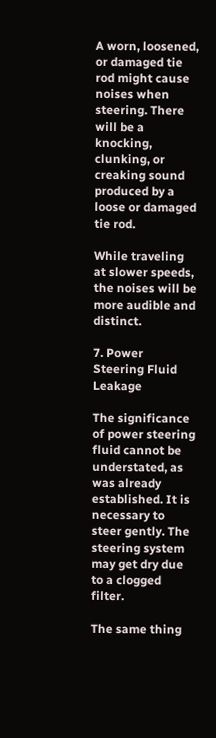A worn, loosened, or damaged tie rod might cause noises when steering. There will be a knocking, clunking, or creaking sound produced by a loose or damaged tie rod.

While traveling at slower speeds, the noises will be more audible and distinct.

7. Power Steering Fluid Leakage

The significance of power steering fluid cannot be understated, as was already established. It is necessary to steer gently. The steering system may get dry due to a clogged filter.

The same thing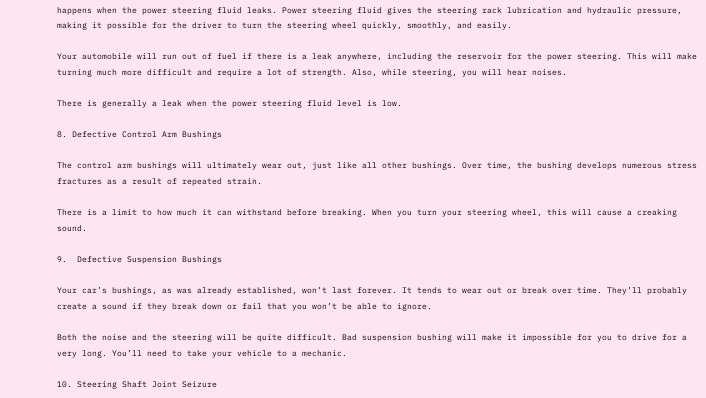happens when the power steering fluid leaks. Power steering fluid gives the steering rack lubrication and hydraulic pressure, making it possible for the driver to turn the steering wheel quickly, smoothly, and easily.

Your automobile will run out of fuel if there is a leak anywhere, including the reservoir for the power steering. This will make turning much more difficult and require a lot of strength. Also, while steering, you will hear noises.

There is generally a leak when the power steering fluid level is low.

8. Defective Control Arm Bushings

The control arm bushings will ultimately wear out, just like all other bushings. Over time, the bushing develops numerous stress fractures as a result of repeated strain.

There is a limit to how much it can withstand before breaking. When you turn your steering wheel, this will cause a creaking sound.

9.  Defective Suspension Bushings

Your car’s bushings, as was already established, won’t last forever. It tends to wear out or break over time. They’ll probably create a sound if they break down or fail that you won’t be able to ignore.

Both the noise and the steering will be quite difficult. Bad suspension bushing will make it impossible for you to drive for a very long. You’ll need to take your vehicle to a mechanic.

10. Steering Shaft Joint Seizure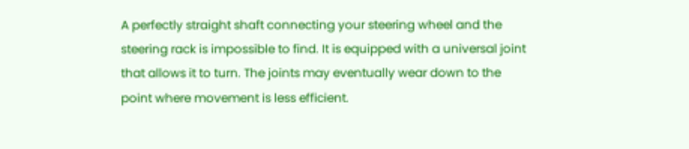A perfectly straight shaft connecting your steering wheel and the steering rack is impossible to find. It is equipped with a universal joint that allows it to turn. The joints may eventually wear down to the point where movement is less efficient.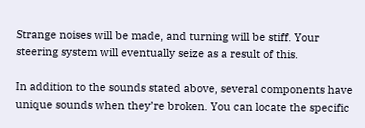Strange noises will be made, and turning will be stiff. Your steering system will eventually seize as a result of this.

In addition to the sounds stated above, several components have unique sounds when they’re broken. You can locate the specific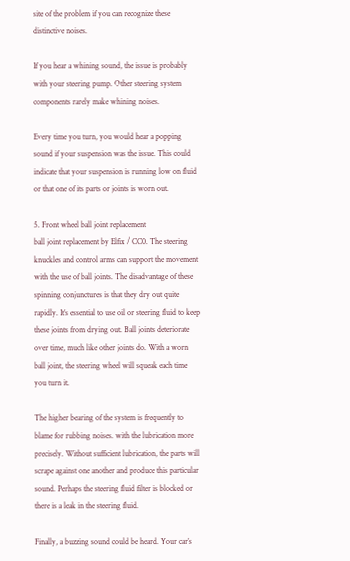site of the problem if you can recognize these distinctive noises.

If you hear a whining sound, the issue is probably with your steering pump. Other steering system components rarely make whining noises.

Every time you turn, you would hear a popping sound if your suspension was the issue. This could indicate that your suspension is running low on fluid or that one of its parts or joints is worn out.

5. Front wheel ball joint replacement
ball joint replacement by Elfix / CC0. The steering knuckles and control arms can support the movement with the use of ball joints. The disadvantage of these spinning conjunctures is that they dry out quite rapidly. It’s essential to use oil or steering fluid to keep these joints from drying out. Ball joints deteriorate over time, much like other joints do. With a worn ball joint, the steering wheel will squeak each time you turn it.

The higher bearing of the system is frequently to blame for rubbing noises. with the lubrication more precisely. Without sufficient lubrication, the parts will scrape against one another and produce this particular sound. Perhaps the steering fluid filter is blocked or there is a leak in the steering fluid.

Finally, a buzzing sound could be heard. Your car’s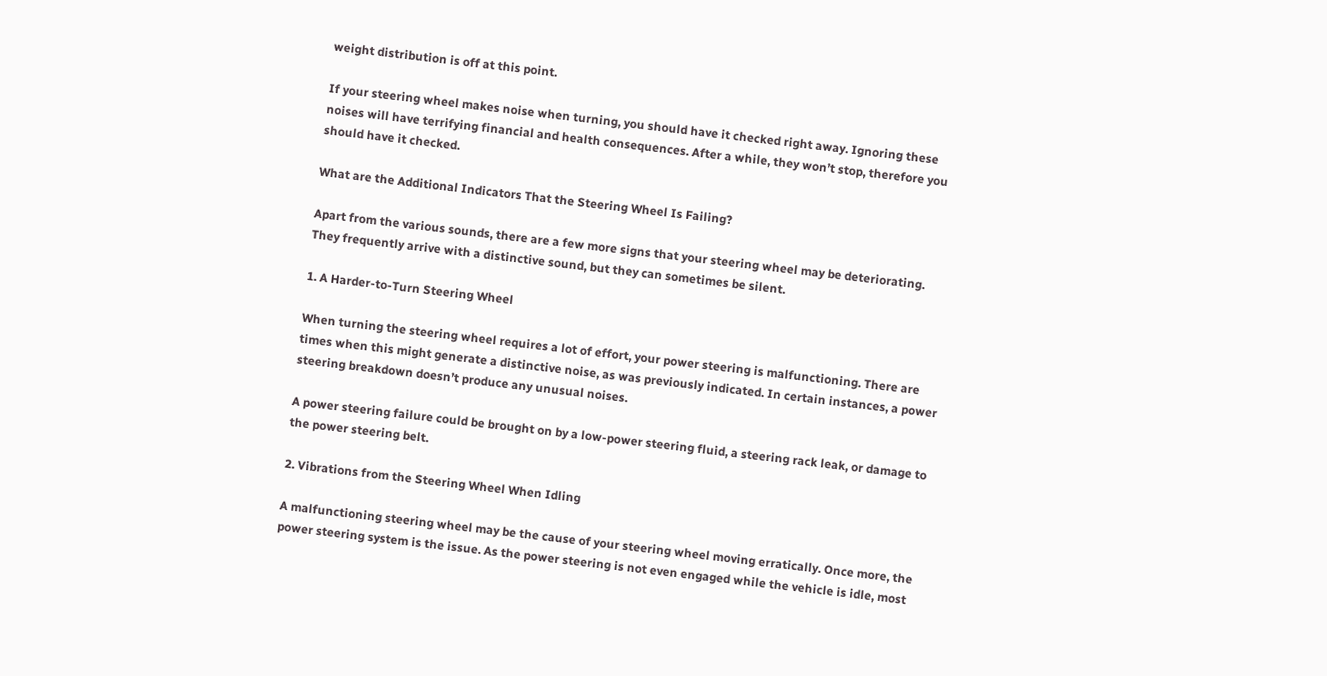weight distribution is off at this point.

If your steering wheel makes noise when turning, you should have it checked right away. Ignoring these noises will have terrifying financial and health consequences. After a while, they won’t stop, therefore you should have it checked.

What are the Additional Indicators That the Steering Wheel Is Failing?

Apart from the various sounds, there are a few more signs that your steering wheel may be deteriorating. They frequently arrive with a distinctive sound, but they can sometimes be silent.

1. A Harder-to-Turn Steering Wheel

When turning the steering wheel requires a lot of effort, your power steering is malfunctioning. There are times when this might generate a distinctive noise, as was previously indicated. In certain instances, a power steering breakdown doesn’t produce any unusual noises.

A power steering failure could be brought on by a low-power steering fluid, a steering rack leak, or damage to the power steering belt.

2. Vibrations from the Steering Wheel When Idling

A malfunctioning steering wheel may be the cause of your steering wheel moving erratically. Once more, the power steering system is the issue. As the power steering is not even engaged while the vehicle is idle, most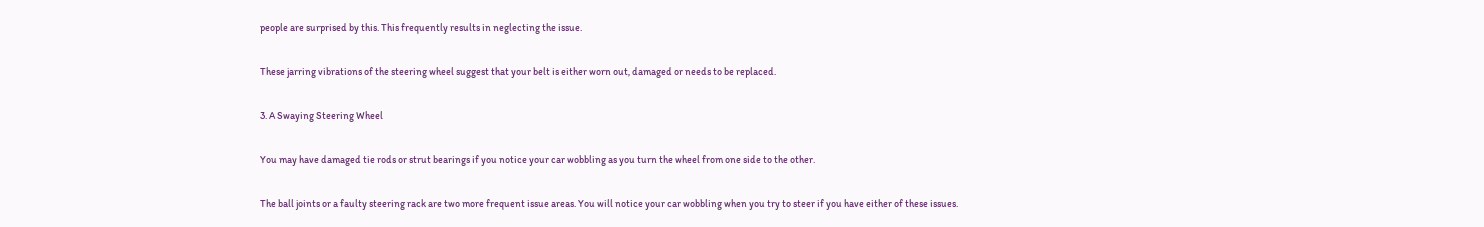people are surprised by this. This frequently results in neglecting the issue.

These jarring vibrations of the steering wheel suggest that your belt is either worn out, damaged or needs to be replaced.

3. A Swaying Steering Wheel

You may have damaged tie rods or strut bearings if you notice your car wobbling as you turn the wheel from one side to the other.

The ball joints or a faulty steering rack are two more frequent issue areas. You will notice your car wobbling when you try to steer if you have either of these issues.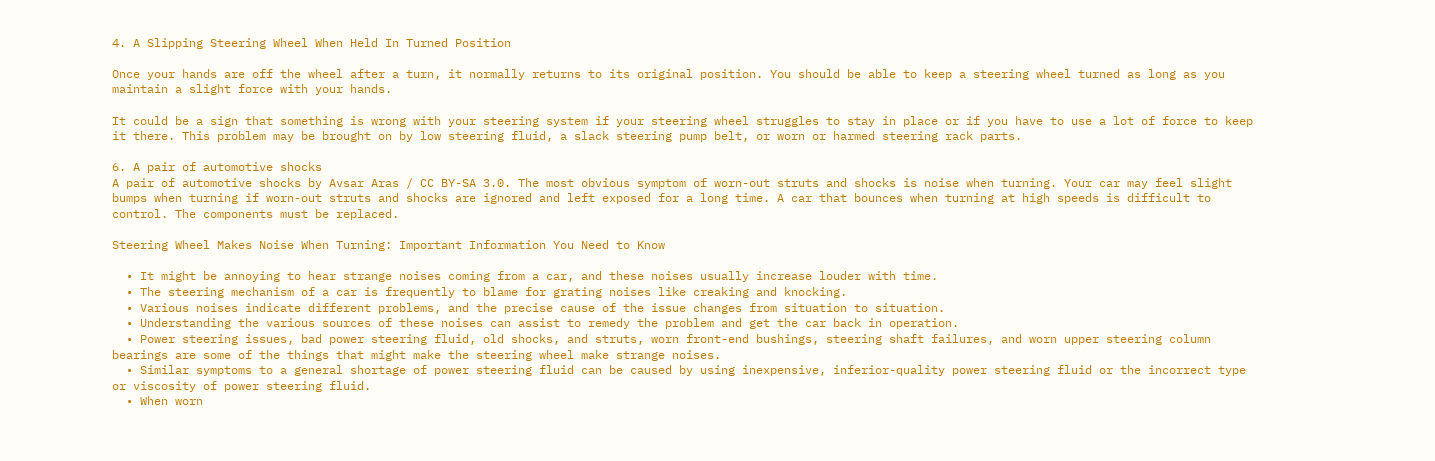4. A Slipping Steering Wheel When Held In Turned Position

Once your hands are off the wheel after a turn, it normally returns to its original position. You should be able to keep a steering wheel turned as long as you maintain a slight force with your hands.

It could be a sign that something is wrong with your steering system if your steering wheel struggles to stay in place or if you have to use a lot of force to keep it there. This problem may be brought on by low steering fluid, a slack steering pump belt, or worn or harmed steering rack parts.

6. A pair of automotive shocks
A pair of automotive shocks by Avsar Aras / CC BY-SA 3.0. The most obvious symptom of worn-out struts and shocks is noise when turning. Your car may feel slight bumps when turning if worn-out struts and shocks are ignored and left exposed for a long time. A car that bounces when turning at high speeds is difficult to control. The components must be replaced.

Steering Wheel Makes Noise When Turning: Important Information You Need to Know

  • It might be annoying to hear strange noises coming from a car, and these noises usually increase louder with time.
  • The steering mechanism of a car is frequently to blame for grating noises like creaking and knocking.
  • Various noises indicate different problems, and the precise cause of the issue changes from situation to situation.
  • Understanding the various sources of these noises can assist to remedy the problem and get the car back in operation.
  • Power steering issues, bad power steering fluid, old shocks, and struts, worn front-end bushings, steering shaft failures, and worn upper steering column bearings are some of the things that might make the steering wheel make strange noises.
  • Similar symptoms to a general shortage of power steering fluid can be caused by using inexpensive, inferior-quality power steering fluid or the incorrect type or viscosity of power steering fluid.
  • When worn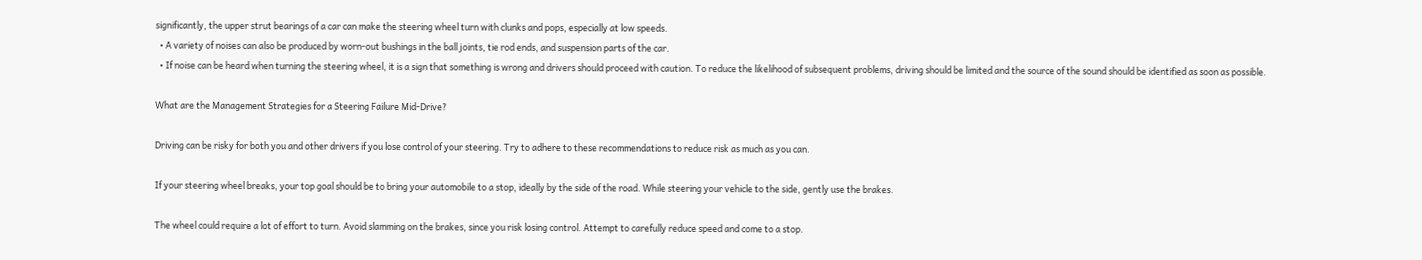significantly, the upper strut bearings of a car can make the steering wheel turn with clunks and pops, especially at low speeds.
  • A variety of noises can also be produced by worn-out bushings in the ball joints, tie rod ends, and suspension parts of the car.
  • If noise can be heard when turning the steering wheel, it is a sign that something is wrong and drivers should proceed with caution. To reduce the likelihood of subsequent problems, driving should be limited and the source of the sound should be identified as soon as possible.

What are the Management Strategies for a Steering Failure Mid-Drive?

Driving can be risky for both you and other drivers if you lose control of your steering. Try to adhere to these recommendations to reduce risk as much as you can.

If your steering wheel breaks, your top goal should be to bring your automobile to a stop, ideally by the side of the road. While steering your vehicle to the side, gently use the brakes.

The wheel could require a lot of effort to turn. Avoid slamming on the brakes, since you risk losing control. Attempt to carefully reduce speed and come to a stop.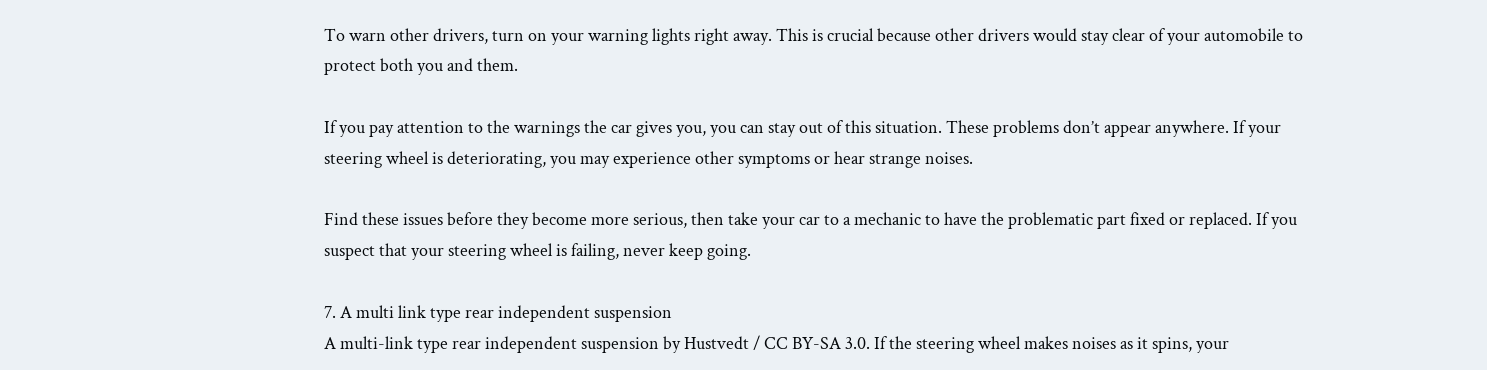To warn other drivers, turn on your warning lights right away. This is crucial because other drivers would stay clear of your automobile to protect both you and them.

If you pay attention to the warnings the car gives you, you can stay out of this situation. These problems don’t appear anywhere. If your steering wheel is deteriorating, you may experience other symptoms or hear strange noises.

Find these issues before they become more serious, then take your car to a mechanic to have the problematic part fixed or replaced. If you suspect that your steering wheel is failing, never keep going.

7. A multi link type rear independent suspension
A multi-link type rear independent suspension by Hustvedt / CC BY-SA 3.0. If the steering wheel makes noises as it spins, your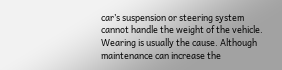car’s suspension or steering system cannot handle the weight of the vehicle. Wearing is usually the cause. Although maintenance can increase the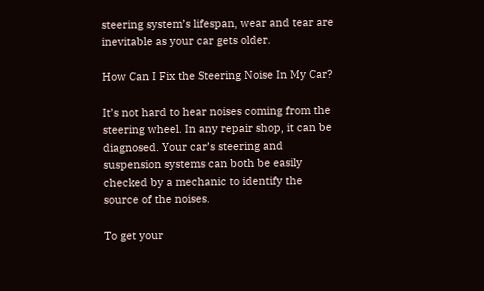steering system’s lifespan, wear and tear are inevitable as your car gets older.

How Can I Fix the Steering Noise In My Car?

It’s not hard to hear noises coming from the steering wheel. In any repair shop, it can be diagnosed. Your car’s steering and suspension systems can both be easily checked by a mechanic to identify the source of the noises.

To get your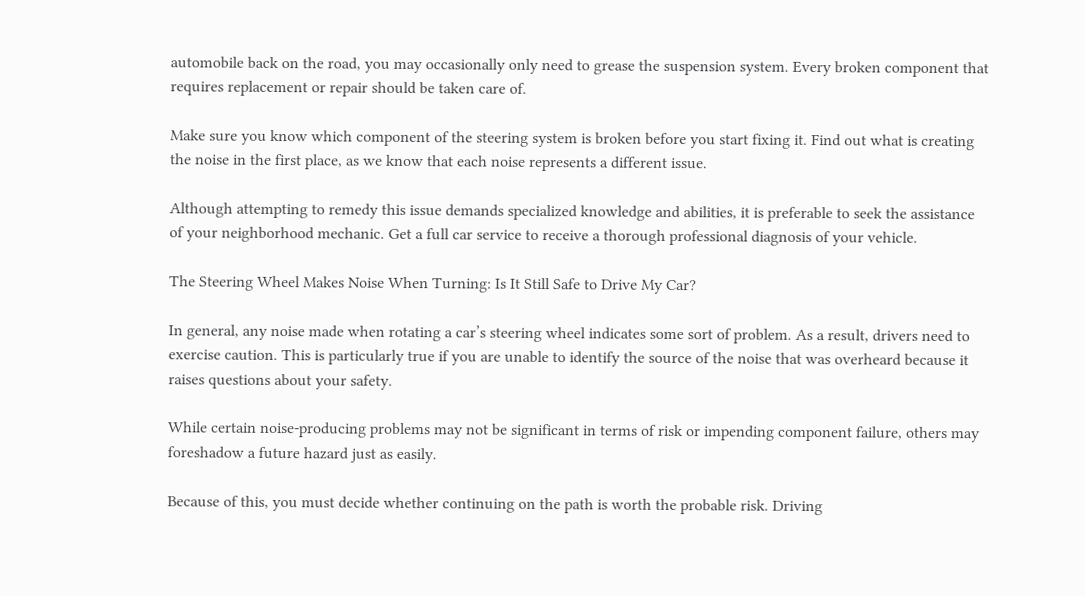automobile back on the road, you may occasionally only need to grease the suspension system. Every broken component that requires replacement or repair should be taken care of.

Make sure you know which component of the steering system is broken before you start fixing it. Find out what is creating the noise in the first place, as we know that each noise represents a different issue.

Although attempting to remedy this issue demands specialized knowledge and abilities, it is preferable to seek the assistance of your neighborhood mechanic. Get a full car service to receive a thorough professional diagnosis of your vehicle.

The Steering Wheel Makes Noise When Turning: Is It Still Safe to Drive My Car?

In general, any noise made when rotating a car’s steering wheel indicates some sort of problem. As a result, drivers need to exercise caution. This is particularly true if you are unable to identify the source of the noise that was overheard because it raises questions about your safety.

While certain noise-producing problems may not be significant in terms of risk or impending component failure, others may foreshadow a future hazard just as easily.

Because of this, you must decide whether continuing on the path is worth the probable risk. Driving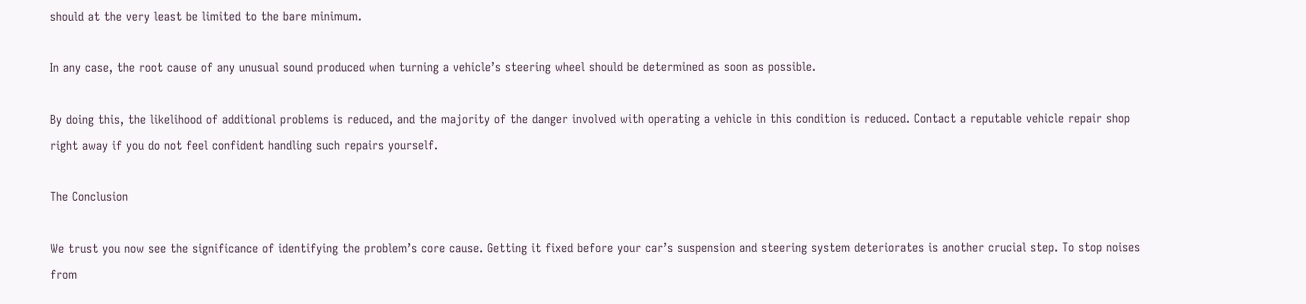should at the very least be limited to the bare minimum.

In any case, the root cause of any unusual sound produced when turning a vehicle’s steering wheel should be determined as soon as possible.

By doing this, the likelihood of additional problems is reduced, and the majority of the danger involved with operating a vehicle in this condition is reduced. Contact a reputable vehicle repair shop right away if you do not feel confident handling such repairs yourself.

The Conclusion

We trust you now see the significance of identifying the problem’s core cause. Getting it fixed before your car’s suspension and steering system deteriorates is another crucial step. To stop noises from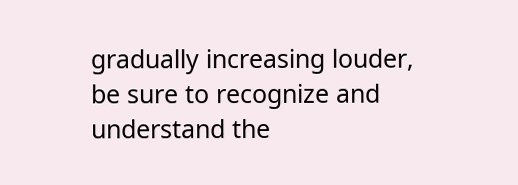gradually increasing louder, be sure to recognize and understand the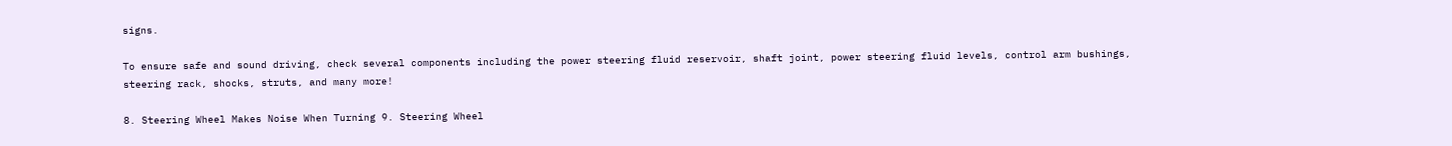signs.

To ensure safe and sound driving, check several components including the power steering fluid reservoir, shaft joint, power steering fluid levels, control arm bushings, steering rack, shocks, struts, and many more!

8. Steering Wheel Makes Noise When Turning 9. Steering Wheel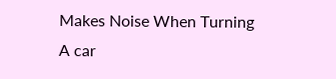Makes Noise When Turning
A car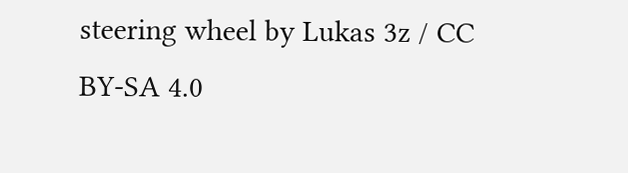steering wheel by Lukas 3z / CC BY-SA 4.0